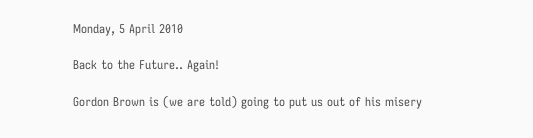Monday, 5 April 2010

Back to the Future.. Again!

Gordon Brown is (we are told) going to put us out of his misery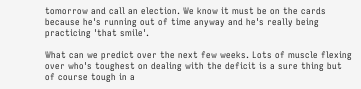tomorrow and call an election. We know it must be on the cards because he's running out of time anyway and he's really being practicing 'that smile'.

What can we predict over the next few weeks. Lots of muscle flexing over who's toughest on dealing with the deficit is a sure thing but of course tough in a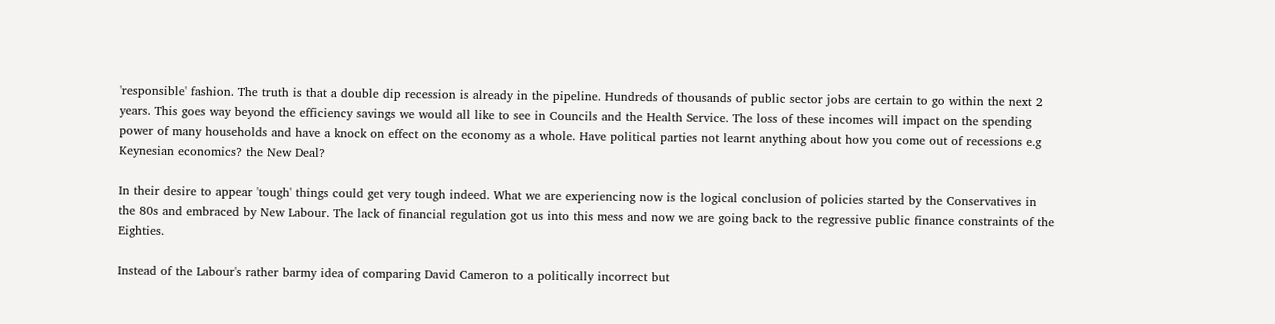'responsible' fashion. The truth is that a double dip recession is already in the pipeline. Hundreds of thousands of public sector jobs are certain to go within the next 2 years. This goes way beyond the efficiency savings we would all like to see in Councils and the Health Service. The loss of these incomes will impact on the spending power of many households and have a knock on effect on the economy as a whole. Have political parties not learnt anything about how you come out of recessions e.g Keynesian economics? the New Deal?

In their desire to appear 'tough' things could get very tough indeed. What we are experiencing now is the logical conclusion of policies started by the Conservatives in the 80s and embraced by New Labour. The lack of financial regulation got us into this mess and now we are going back to the regressive public finance constraints of the Eighties.

Instead of the Labour's rather barmy idea of comparing David Cameron to a politically incorrect but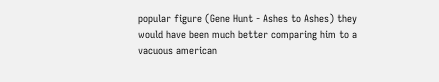popular figure (Gene Hunt - Ashes to Ashes) they would have been much better comparing him to a vacuous american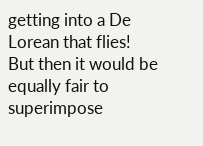getting into a De Lorean that flies! But then it would be equally fair to superimpose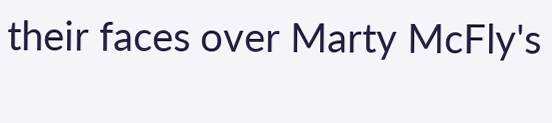their faces over Marty McFly's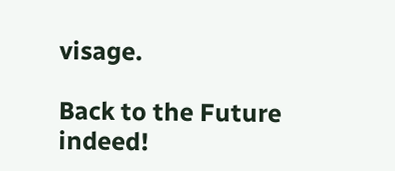visage.

Back to the Future indeed!